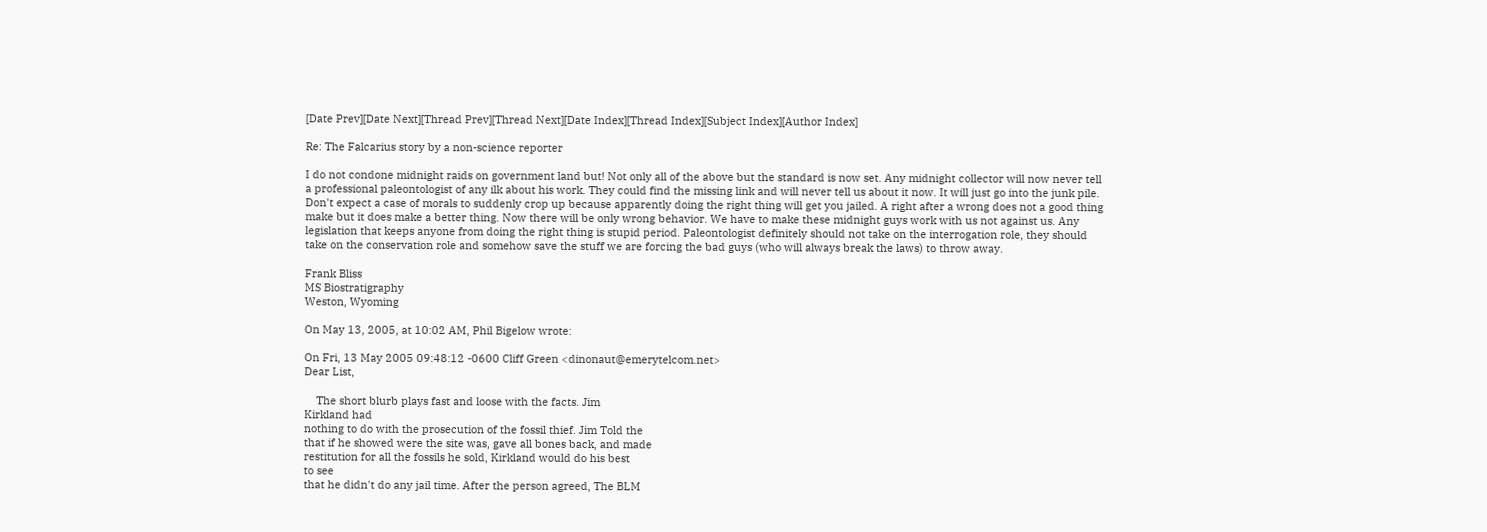[Date Prev][Date Next][Thread Prev][Thread Next][Date Index][Thread Index][Subject Index][Author Index]

Re: The Falcarius story by a non-science reporter

I do not condone midnight raids on government land but! Not only all of the above but the standard is now set. Any midnight collector will now never tell a professional paleontologist of any ilk about his work. They could find the missing link and will never tell us about it now. It will just go into the junk pile. Don't expect a case of morals to suddenly crop up because apparently doing the right thing will get you jailed. A right after a wrong does not a good thing make but it does make a better thing. Now there will be only wrong behavior. We have to make these midnight guys work with us not against us. Any legislation that keeps anyone from doing the right thing is stupid period. Paleontologist definitely should not take on the interrogation role, they should take on the conservation role and somehow save the stuff we are forcing the bad guys (who will always break the laws) to throw away.

Frank Bliss
MS Biostratigraphy
Weston, Wyoming

On May 13, 2005, at 10:02 AM, Phil Bigelow wrote:

On Fri, 13 May 2005 09:48:12 -0600 Cliff Green <dinonaut@emerytelcom.net>
Dear List,

    The short blurb plays fast and loose with the facts. Jim
Kirkland had
nothing to do with the prosecution of the fossil thief. Jim Told the
that if he showed were the site was, gave all bones back, and made
restitution for all the fossils he sold, Kirkland would do his best
to see
that he didn't do any jail time. After the person agreed, The BLM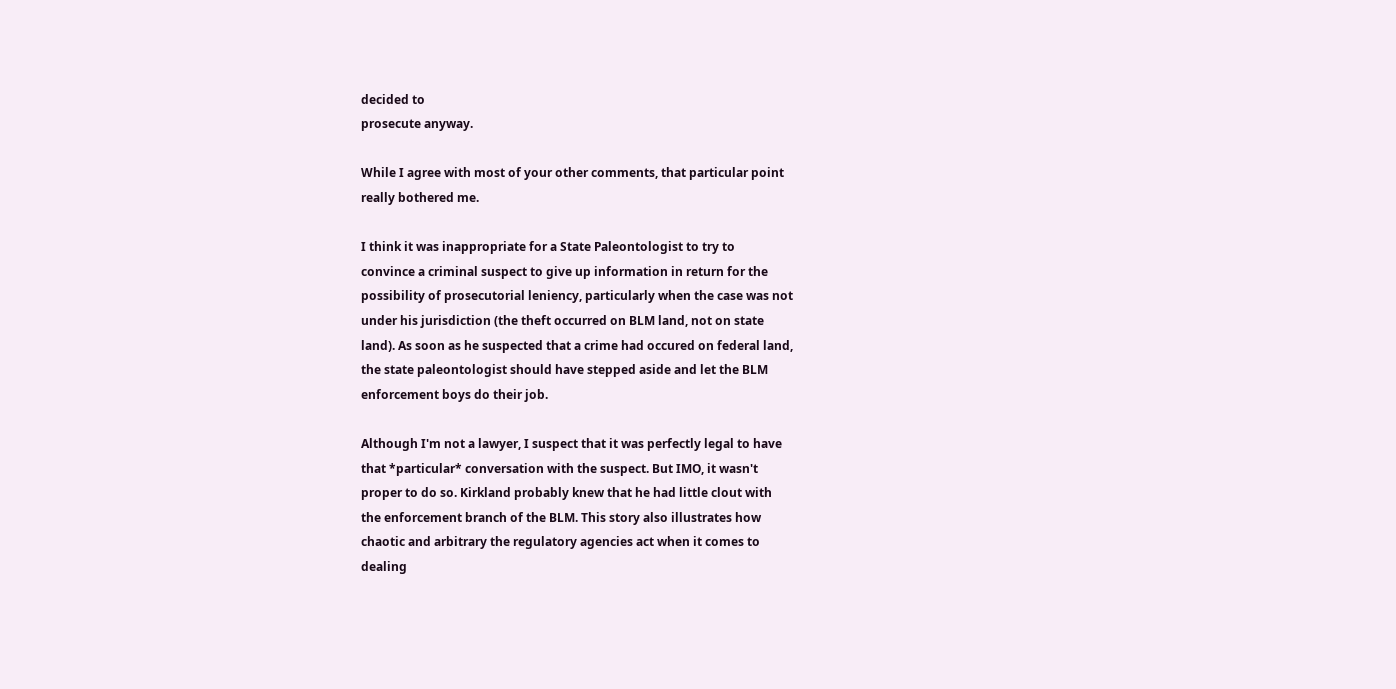decided to
prosecute anyway.

While I agree with most of your other comments, that particular point
really bothered me.

I think it was inappropriate for a State Paleontologist to try to
convince a criminal suspect to give up information in return for the
possibility of prosecutorial leniency, particularly when the case was not
under his jurisdiction (the theft occurred on BLM land, not on state
land). As soon as he suspected that a crime had occured on federal land,
the state paleontologist should have stepped aside and let the BLM
enforcement boys do their job.

Although I'm not a lawyer, I suspect that it was perfectly legal to have
that *particular* conversation with the suspect. But IMO, it wasn't
proper to do so. Kirkland probably knew that he had little clout with
the enforcement branch of the BLM. This story also illustrates how
chaotic and arbitrary the regulatory agencies act when it comes to
dealing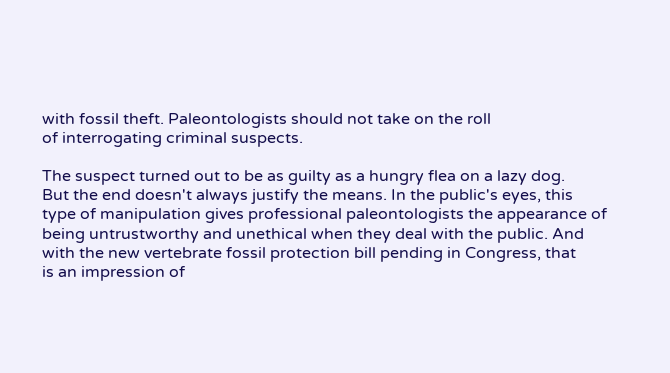with fossil theft. Paleontologists should not take on the roll
of interrogating criminal suspects.

The suspect turned out to be as guilty as a hungry flea on a lazy dog.
But the end doesn't always justify the means. In the public's eyes, this
type of manipulation gives professional paleontologists the appearance of
being untrustworthy and unethical when they deal with the public. And
with the new vertebrate fossil protection bill pending in Congress, that
is an impression of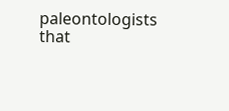paleontologists that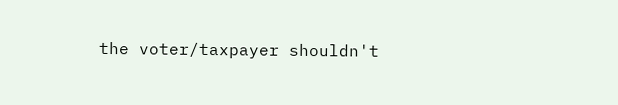the voter/taxpayer shouldn't